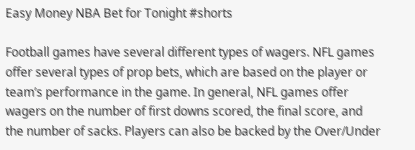Easy Money NBA Bet for Tonight #shorts

Football games have several different types of wagers. NFL games offer several types of prop bets, which are based on the player or team’s performance in the game. In general, NFL games offer wagers on the number of first downs scored, the final score, and the number of sacks. Players can also be backed by the Over/Under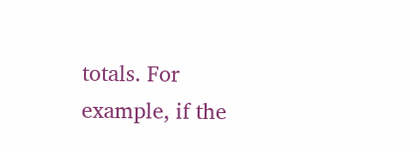totals. For example, if the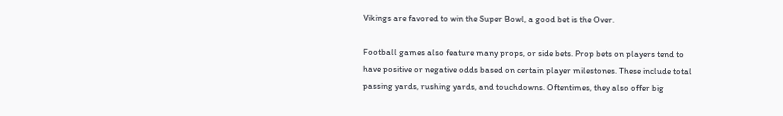Vikings are favored to win the Super Bowl, a good bet is the Over.

Football games also feature many props, or side bets. Prop bets on players tend to have positive or negative odds based on certain player milestones. These include total passing yards, rushing yards, and touchdowns. Oftentimes, they also offer big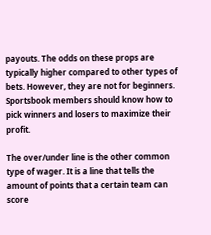payouts. The odds on these props are typically higher compared to other types of bets. However, they are not for beginners. Sportsbook members should know how to pick winners and losers to maximize their profit.

The over/under line is the other common type of wager. It is a line that tells the amount of points that a certain team can score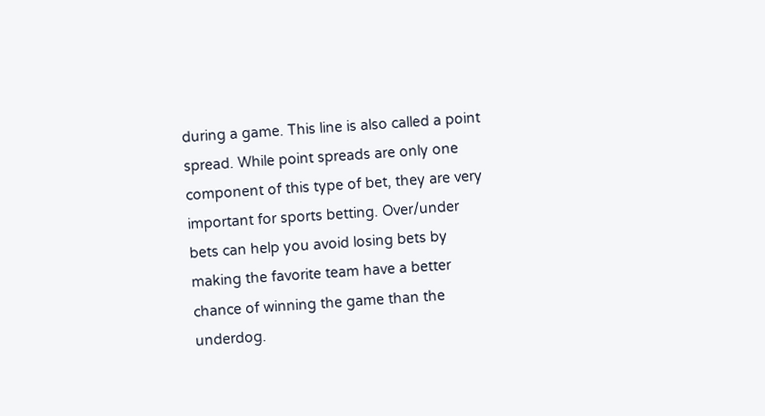during a game. This line is also called a point spread. While point spreads are only one component of this type of bet, they are very important for sports betting. Over/under bets can help you avoid losing bets by making the favorite team have a better chance of winning the game than the underdog.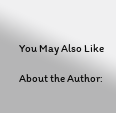You May Also Like

About the Author: